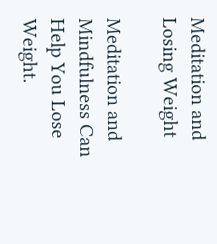Meditation and Losing Weight

Meditation and Mindfulness Can Help You Lose Weight.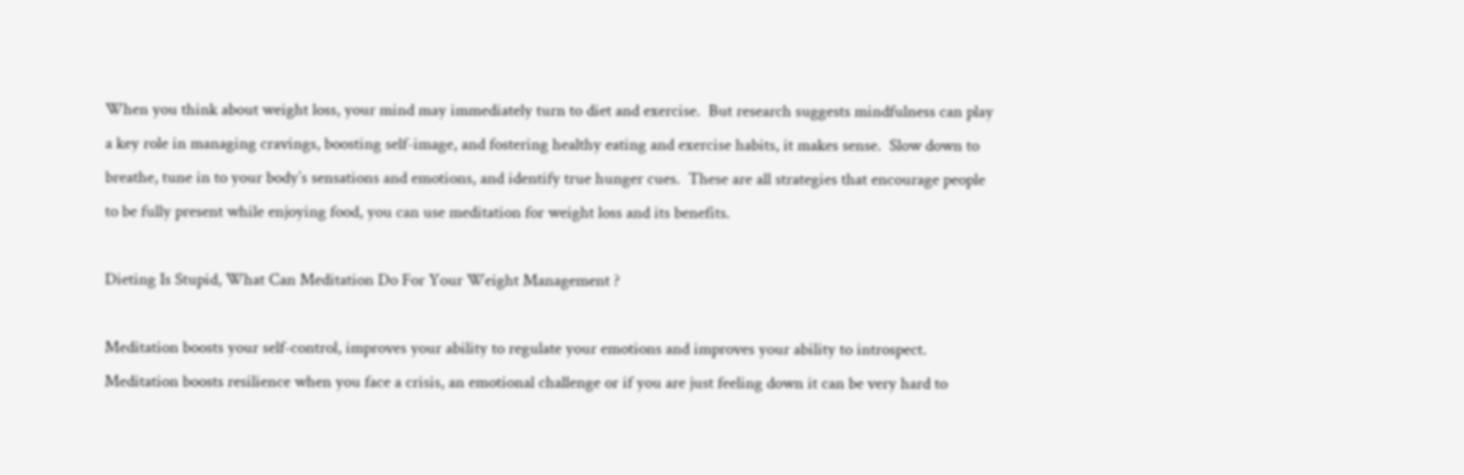When you think about weight loss, your mind may immediately turn to diet and exercise.  But research suggests mindfulness can play a key role in managing cravings, boosting self-image, and fostering healthy eating and exercise habits, it makes sense.  Slow down to breathe, tune in to your body’s sensations and emotions, and identify true hunger cues.  These are all strategies that encourage people to be fully present while enjoying food, you can use meditation for weight loss and its benefits.

Dieting Is Stupid, What Can Meditation Do For Your Weight Management ?

Meditation boosts your self-control, improves your ability to regulate your emotions and improves your ability to introspect.  Meditation boosts resilience when you face a crisis, an emotional challenge or if you are just feeling down it can be very hard to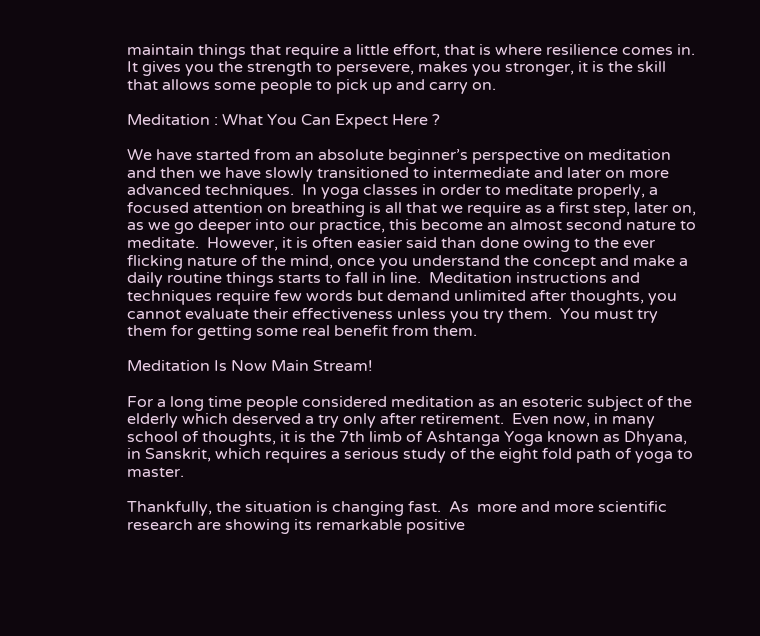maintain things that require a little effort, that is where resilience comes in.  It gives you the strength to persevere, makes you stronger, it is the skill that allows some people to pick up and carry on.

Meditation : What You Can Expect Here ?

We have started from an absolute beginner’s perspective on meditation and then we have slowly transitioned to intermediate and later on more advanced techniques.  In yoga classes in order to meditate properly, a focused attention on breathing is all that we require as a first step, later on, as we go deeper into our practice, this become an almost second nature to meditate.  However, it is often easier said than done owing to the ever flicking nature of the mind, once you understand the concept and make a daily routine things starts to fall in line.  Meditation instructions and techniques require few words but demand unlimited after thoughts, you cannot evaluate their effectiveness unless you try them.  You must try them for getting some real benefit from them.

Meditation Is Now Main Stream!

For a long time people considered meditation as an esoteric subject of the elderly which deserved a try only after retirement.  Even now, in many school of thoughts, it is the 7th limb of Ashtanga Yoga known as Dhyana, in Sanskrit, which requires a serious study of the eight fold path of yoga to master.

Thankfully, the situation is changing fast.  As  more and more scientific research are showing its remarkable positive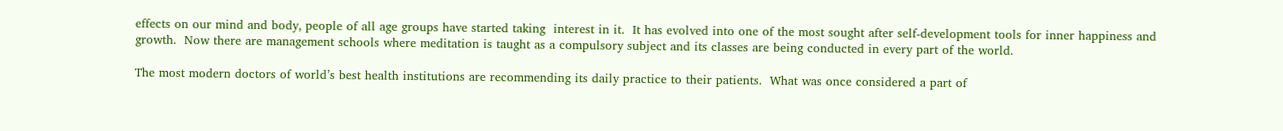effects on our mind and body, people of all age groups have started taking  interest in it.  It has evolved into one of the most sought after self-development tools for inner happiness and growth.  Now there are management schools where meditation is taught as a compulsory subject and its classes are being conducted in every part of the world.

The most modern doctors of world’s best health institutions are recommending its daily practice to their patients.  What was once considered a part of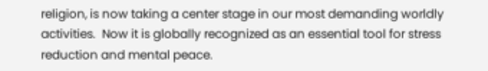religion, is now taking a center stage in our most demanding worldly activities.  Now it is globally recognized as an essential tool for stress reduction and mental peace.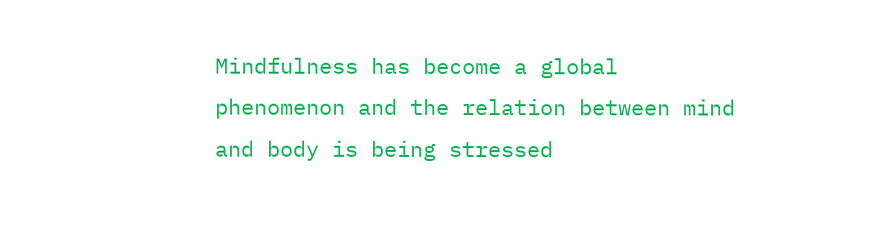Mindfulness has become a global phenomenon and the relation between mind and body is being stressed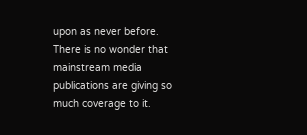upon as never before.  There is no wonder that mainstream media publications are giving so much coverage to it.